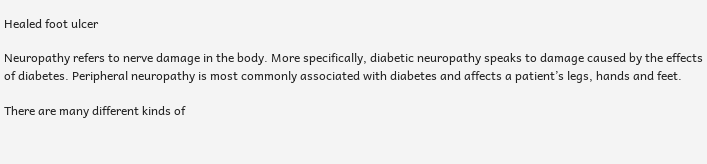Healed foot ulcer

Neuropathy refers to nerve damage in the body. More specifically, diabetic neuropathy speaks to damage caused by the effects of diabetes. Peripheral neuropathy is most commonly associated with diabetes and affects a patient’s legs, hands and feet.

There are many different kinds of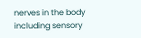nerves in the body including sensory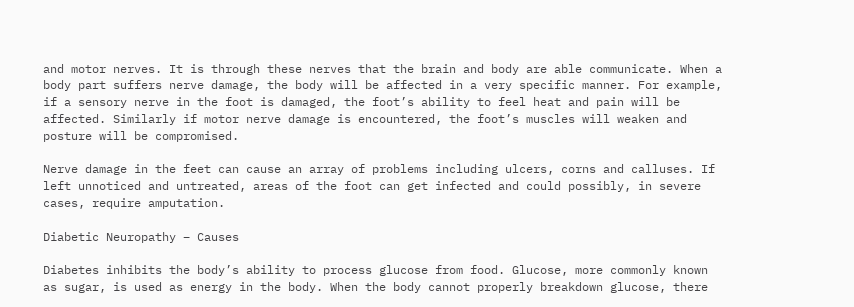and motor nerves. It is through these nerves that the brain and body are able communicate. When a body part suffers nerve damage, the body will be affected in a very specific manner. For example, if a sensory nerve in the foot is damaged, the foot’s ability to feel heat and pain will be affected. Similarly if motor nerve damage is encountered, the foot’s muscles will weaken and posture will be compromised.

Nerve damage in the feet can cause an array of problems including ulcers, corns and calluses. If left unnoticed and untreated, areas of the foot can get infected and could possibly, in severe cases, require amputation.

Diabetic Neuropathy – Causes

Diabetes inhibits the body’s ability to process glucose from food. Glucose, more commonly known as sugar, is used as energy in the body. When the body cannot properly breakdown glucose, there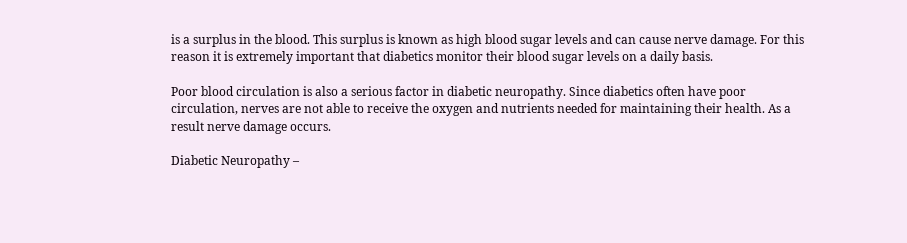is a surplus in the blood. This surplus is known as high blood sugar levels and can cause nerve damage. For this reason it is extremely important that diabetics monitor their blood sugar levels on a daily basis.

Poor blood circulation is also a serious factor in diabetic neuropathy. Since diabetics often have poor circulation, nerves are not able to receive the oxygen and nutrients needed for maintaining their health. As a result nerve damage occurs.

Diabetic Neuropathy –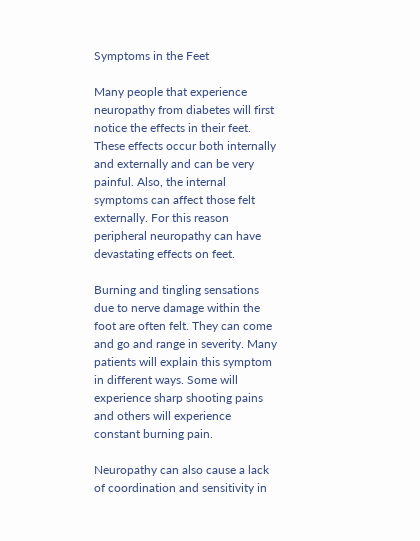Symptoms in the Feet

Many people that experience neuropathy from diabetes will first notice the effects in their feet. These effects occur both internally and externally and can be very painful. Also, the internal symptoms can affect those felt externally. For this reason peripheral neuropathy can have devastating effects on feet.

Burning and tingling sensations due to nerve damage within the foot are often felt. They can come and go and range in severity. Many patients will explain this symptom in different ways. Some will experience sharp shooting pains and others will experience constant burning pain.

Neuropathy can also cause a lack of coordination and sensitivity in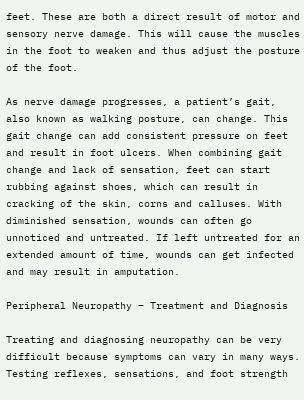feet. These are both a direct result of motor and sensory nerve damage. This will cause the muscles in the foot to weaken and thus adjust the posture of the foot.

As nerve damage progresses, a patient’s gait, also known as walking posture, can change. This gait change can add consistent pressure on feet and result in foot ulcers. When combining gait change and lack of sensation, feet can start rubbing against shoes, which can result in cracking of the skin, corns and calluses. With diminished sensation, wounds can often go unnoticed and untreated. If left untreated for an extended amount of time, wounds can get infected and may result in amputation.

Peripheral Neuropathy – Treatment and Diagnosis

Treating and diagnosing neuropathy can be very difficult because symptoms can vary in many ways. Testing reflexes, sensations, and foot strength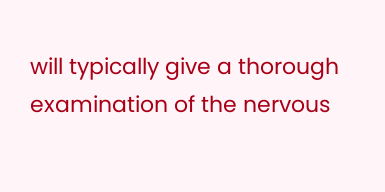will typically give a thorough examination of the nervous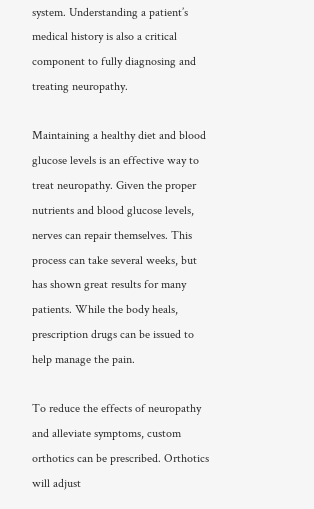system. Understanding a patient’s medical history is also a critical component to fully diagnosing and treating neuropathy.

Maintaining a healthy diet and blood glucose levels is an effective way to treat neuropathy. Given the proper nutrients and blood glucose levels, nerves can repair themselves. This process can take several weeks, but has shown great results for many patients. While the body heals, prescription drugs can be issued to help manage the pain.

To reduce the effects of neuropathy and alleviate symptoms, custom orthotics can be prescribed. Orthotics will adjust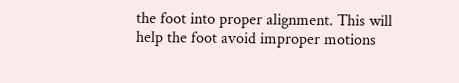the foot into proper alignment. This will help the foot avoid improper motions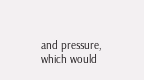and pressure, which would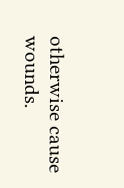otherwise cause wounds.